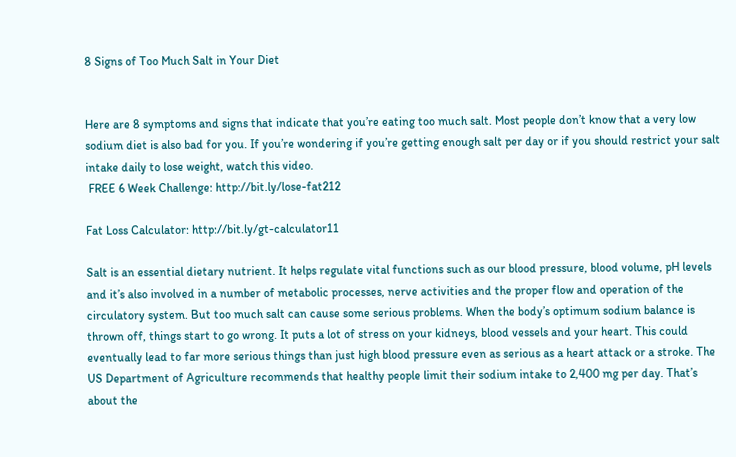8 Signs of Too Much Salt in Your Diet


Here are 8 symptoms and signs that indicate that you’re eating too much salt. Most people don’t know that a very low sodium diet is also bad for you. If you’re wondering if you’re getting enough salt per day or if you should restrict your salt intake daily to lose weight, watch this video.
 FREE 6 Week Challenge: http://bit.ly/lose-fat212

Fat Loss Calculator: http://bit.ly/gt-calculator11

Salt is an essential dietary nutrient. It helps regulate vital functions such as our blood pressure, blood volume, pH levels and it’s also involved in a number of metabolic processes, nerve activities and the proper flow and operation of the circulatory system. But too much salt can cause some serious problems. When the body’s optimum sodium balance is thrown off, things start to go wrong. It puts a lot of stress on your kidneys, blood vessels and your heart. This could eventually lead to far more serious things than just high blood pressure even as serious as a heart attack or a stroke. The US Department of Agriculture recommends that healthy people limit their sodium intake to 2,400 mg per day. That’s about the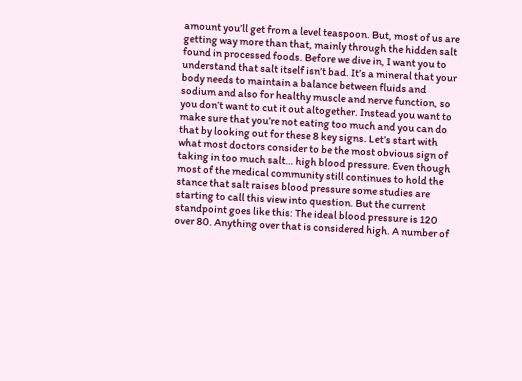amount you’ll get from a level teaspoon. But, most of us are getting way more than that, mainly through the hidden salt found in processed foods. Before we dive in, I want you to understand that salt itself isn’t bad. It’s a mineral that your body needs to maintain a balance between fluids and sodium and also for healthy muscle and nerve function, so you don’t want to cut it out altogether. Instead you want to make sure that you’re not eating too much and you can do that by looking out for these 8 key signs. Let’s start with what most doctors consider to be the most obvious sign of taking in too much salt… high blood pressure. Even though most of the medical community still continues to hold the stance that salt raises blood pressure some studies are starting to call this view into question. But the current standpoint goes like this: The ideal blood pressure is 120 over 80. Anything over that is considered high. A number of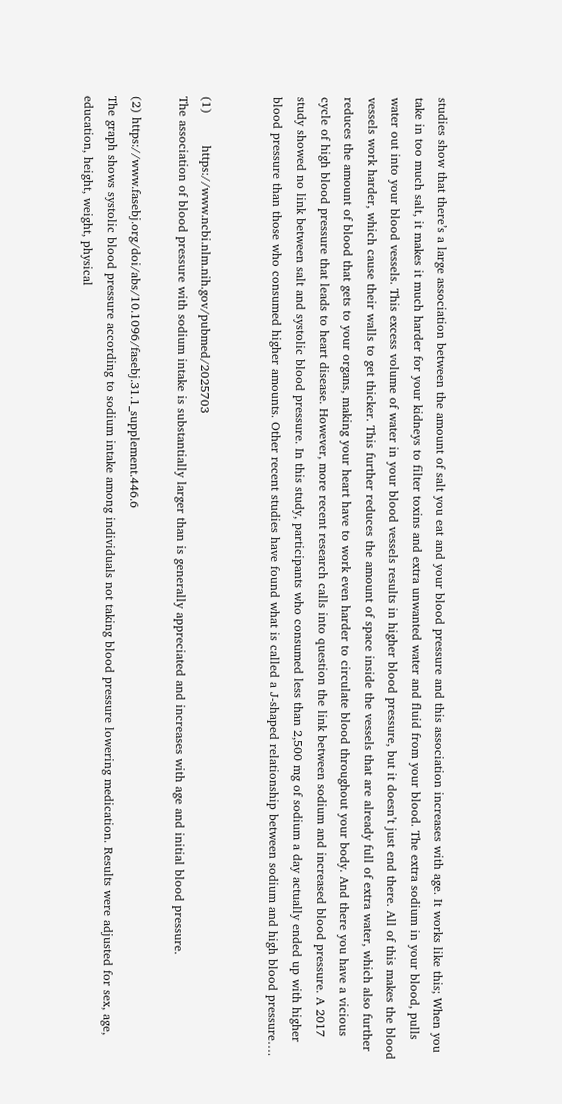studies show that there’s a large association between the amount of salt you eat and your blood pressure and this association increases with age. It works like this; When you take in too much salt, it makes it much harder for your kidneys to filter toxins and extra unwanted water and fluid from your blood. The extra sodium in your blood, pulls water out into your blood vessels. This excess volume of water in your blood vessels results in higher blood pressure, but it doesn’t just end there. All of this makes the blood vessels work harder, which cause their walls to get thicker. This further reduces the amount of space inside the vessels that are already full of extra water, which also further reduces the amount of blood that gets to your organs, making your heart have to work even harder to circulate blood throughout your body. And there you have a vicious cycle of high blood pressure that leads to heart disease. However, more recent research calls into question the link between sodium and increased blood pressure. A 2017 study showed no link between salt and systolic blood pressure. In this study, participants who consumed less than 2,500 mg of sodium a day actually ended up with higher blood pressure than those who consumed higher amounts. Other recent studies have found what is called a J-shaped relationship between sodium and high blood pressure….


(1)        https://www.ncbi.nlm.nih.gov/pubmed/2025703
The association of blood pressure with sodium intake is substantially larger than is generally appreciated and increases with age and initial blood pressure.

(2) https://www.fasebj.org/doi/abs/10.1096/fasebj.31.1_supplement.446.6
The graph shows systolic blood pressure according to sodium intake among individuals not taking blood pressure lowering medication. Results were adjusted for sex, age, education, height, weight, physical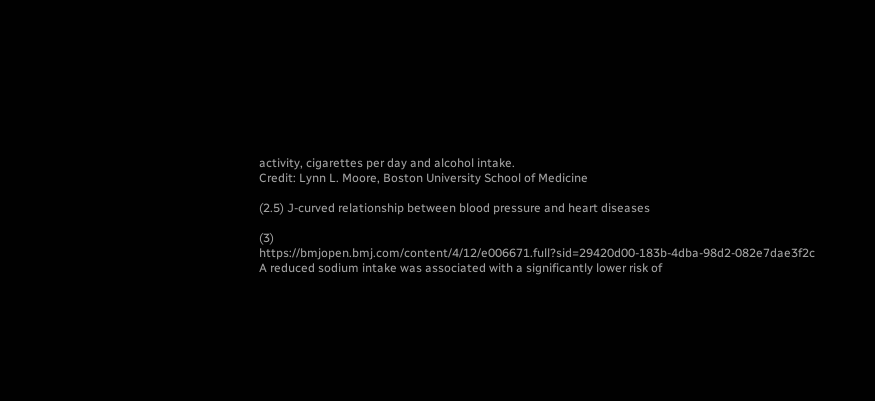activity, cigarettes per day and alcohol intake.
Credit: Lynn L. Moore, Boston University School of Medicine

(2.5) J-curved relationship between blood pressure and heart diseases

(3)        https://bmjopen.bmj.com/content/4/12/e006671.full?sid=29420d00-183b-4dba-98d2-082e7dae3f2c
A reduced sodium intake was associated with a significantly lower risk of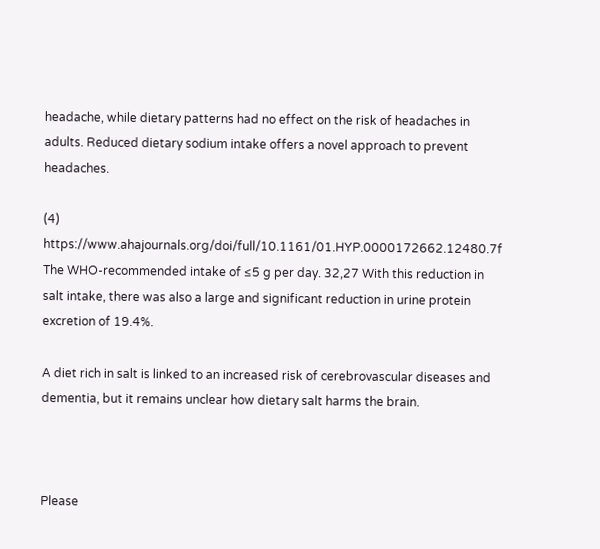headache, while dietary patterns had no effect on the risk of headaches in adults. Reduced dietary sodium intake offers a novel approach to prevent headaches.

(4)        https://www.ahajournals.org/doi/full/10.1161/01.HYP.0000172662.12480.7f
The WHO-recommended intake of ≤5 g per day. 32,27 With this reduction in salt intake, there was also a large and significant reduction in urine protein excretion of 19.4%.

A diet rich in salt is linked to an increased risk of cerebrovascular diseases and dementia, but it remains unclear how dietary salt harms the brain.



Please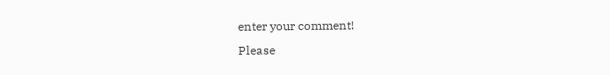enter your comment!
Please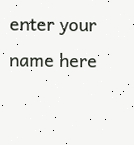enter your name here